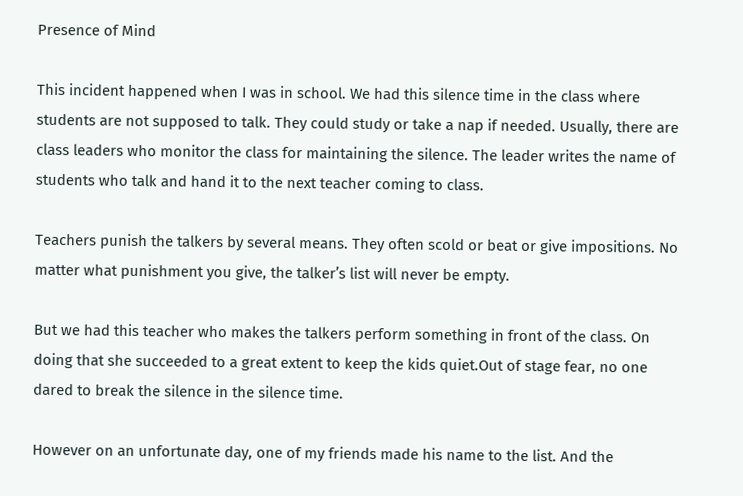Presence of Mind

This incident happened when I was in school. We had this silence time in the class where students are not supposed to talk. They could study or take a nap if needed. Usually, there are class leaders who monitor the class for maintaining the silence. The leader writes the name of students who talk and hand it to the next teacher coming to class.

Teachers punish the talkers by several means. They often scold or beat or give impositions. No matter what punishment you give, the talker’s list will never be empty.

But we had this teacher who makes the talkers perform something in front of the class. On doing that she succeeded to a great extent to keep the kids quiet.Out of stage fear, no one dared to break the silence in the silence time.

However on an unfortunate day, one of my friends made his name to the list. And the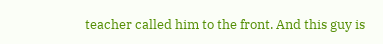teacher called him to the front. And this guy is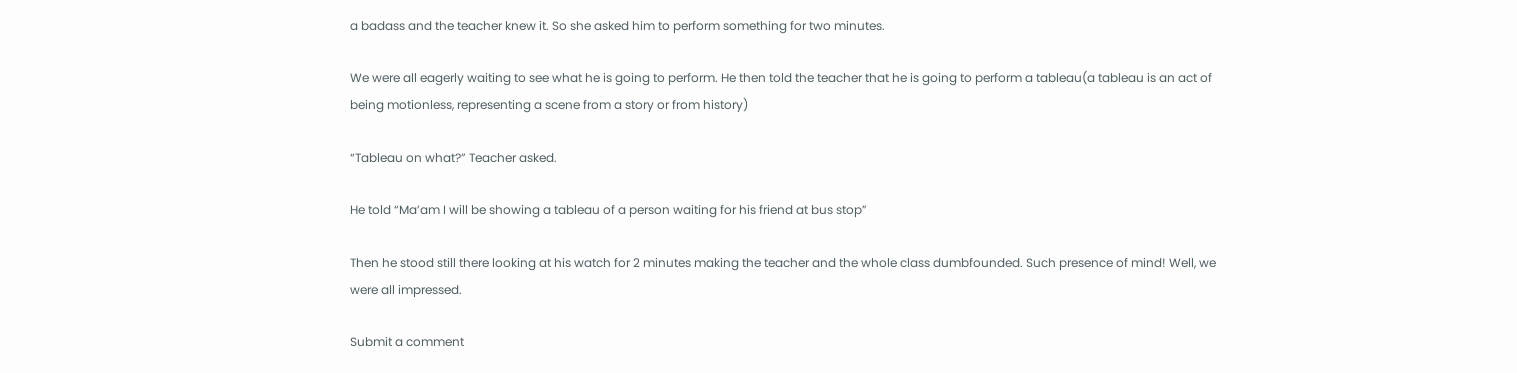a badass and the teacher knew it. So she asked him to perform something for two minutes.

We were all eagerly waiting to see what he is going to perform. He then told the teacher that he is going to perform a tableau(a tableau is an act of being motionless, representing a scene from a story or from history)

“Tableau on what?” Teacher asked.

He told “Ma’am I will be showing a tableau of a person waiting for his friend at bus stop”

Then he stood still there looking at his watch for 2 minutes making the teacher and the whole class dumbfounded. Such presence of mind! Well, we were all impressed.

Submit a comment